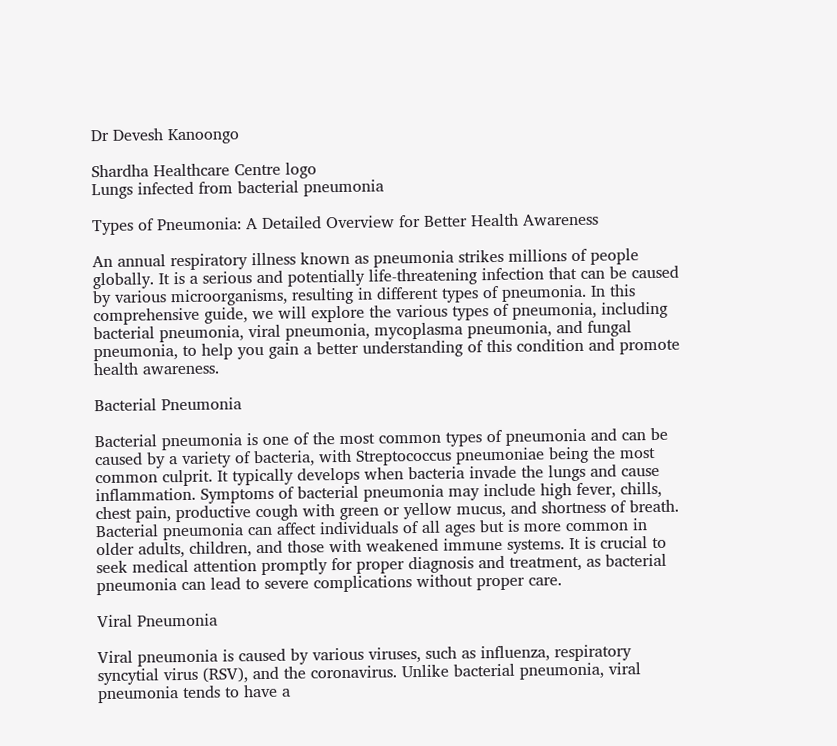Dr Devesh Kanoongo

Shardha Healthcare Centre logo
Lungs infected from bacterial pneumonia

Types of Pneumonia: A Detailed Overview for Better Health Awareness

An annual respiratory illness known as pneumonia strikes millions of people globally. It is a serious and potentially life-threatening infection that can be caused by various microorganisms, resulting in different types of pneumonia. In this comprehensive guide, we will explore the various types of pneumonia, including bacterial pneumonia, viral pneumonia, mycoplasma pneumonia, and fungal pneumonia, to help you gain a better understanding of this condition and promote health awareness.

Bacterial Pneumonia

Bacterial pneumonia is one of the most common types of pneumonia and can be caused by a variety of bacteria, with Streptococcus pneumoniae being the most common culprit. It typically develops when bacteria invade the lungs and cause inflammation. Symptoms of bacterial pneumonia may include high fever, chills, chest pain, productive cough with green or yellow mucus, and shortness of breath.
Bacterial pneumonia can affect individuals of all ages but is more common in older adults, children, and those with weakened immune systems. It is crucial to seek medical attention promptly for proper diagnosis and treatment, as bacterial pneumonia can lead to severe complications without proper care.

Viral Pneumonia

Viral pneumonia is caused by various viruses, such as influenza, respiratory syncytial virus (RSV), and the coronavirus. Unlike bacterial pneumonia, viral pneumonia tends to have a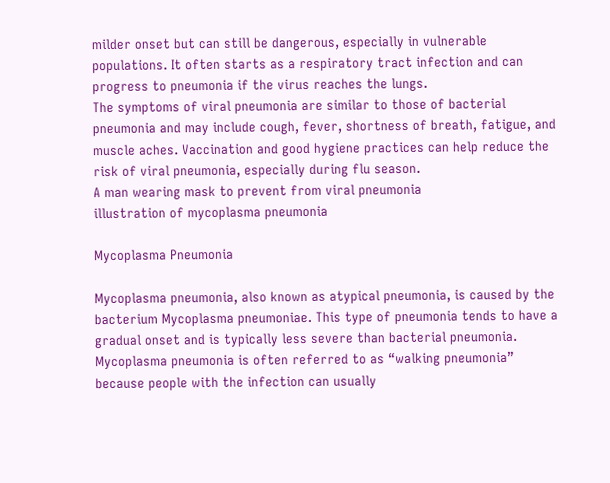milder onset but can still be dangerous, especially in vulnerable populations. It often starts as a respiratory tract infection and can progress to pneumonia if the virus reaches the lungs.
The symptoms of viral pneumonia are similar to those of bacterial pneumonia and may include cough, fever, shortness of breath, fatigue, and muscle aches. Vaccination and good hygiene practices can help reduce the risk of viral pneumonia, especially during flu season.
A man wearing mask to prevent from viral pneumonia
illustration of mycoplasma pneumonia

Mycoplasma Pneumonia

Mycoplasma pneumonia, also known as atypical pneumonia, is caused by the bacterium Mycoplasma pneumoniae. This type of pneumonia tends to have a gradual onset and is typically less severe than bacterial pneumonia. Mycoplasma pneumonia is often referred to as “walking pneumonia” because people with the infection can usually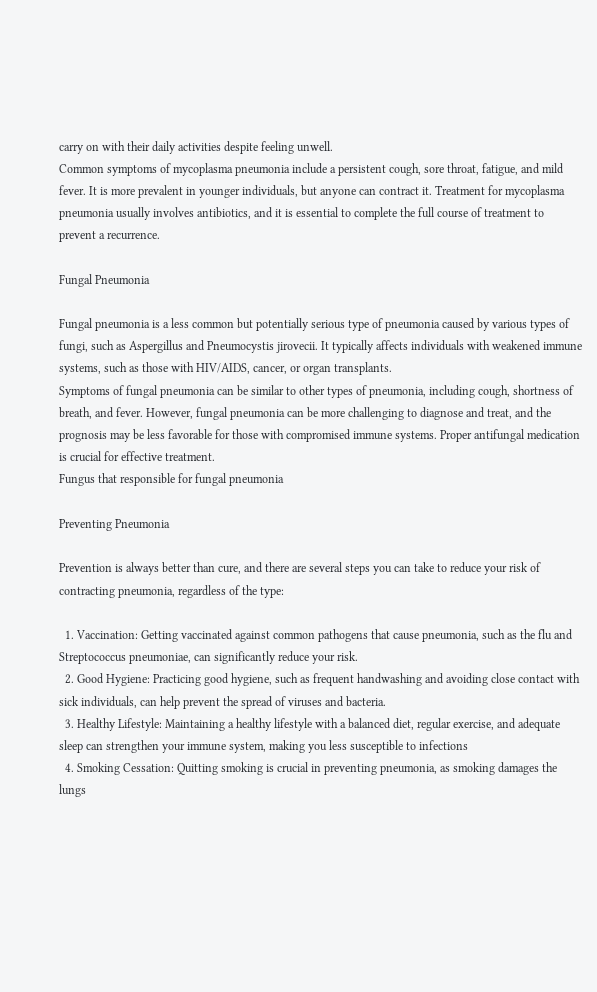carry on with their daily activities despite feeling unwell.
Common symptoms of mycoplasma pneumonia include a persistent cough, sore throat, fatigue, and mild fever. It is more prevalent in younger individuals, but anyone can contract it. Treatment for mycoplasma pneumonia usually involves antibiotics, and it is essential to complete the full course of treatment to prevent a recurrence.

Fungal Pneumonia

Fungal pneumonia is a less common but potentially serious type of pneumonia caused by various types of fungi, such as Aspergillus and Pneumocystis jirovecii. It typically affects individuals with weakened immune systems, such as those with HIV/AIDS, cancer, or organ transplants.
Symptoms of fungal pneumonia can be similar to other types of pneumonia, including cough, shortness of breath, and fever. However, fungal pneumonia can be more challenging to diagnose and treat, and the prognosis may be less favorable for those with compromised immune systems. Proper antifungal medication is crucial for effective treatment.
Fungus that responsible for fungal pneumonia

Preventing Pneumonia

Prevention is always better than cure, and there are several steps you can take to reduce your risk of contracting pneumonia, regardless of the type:

  1. Vaccination: Getting vaccinated against common pathogens that cause pneumonia, such as the flu and Streptococcus pneumoniae, can significantly reduce your risk.
  2. Good Hygiene: Practicing good hygiene, such as frequent handwashing and avoiding close contact with sick individuals, can help prevent the spread of viruses and bacteria.
  3. Healthy Lifestyle: Maintaining a healthy lifestyle with a balanced diet, regular exercise, and adequate sleep can strengthen your immune system, making you less susceptible to infections
  4. Smoking Cessation: Quitting smoking is crucial in preventing pneumonia, as smoking damages the lungs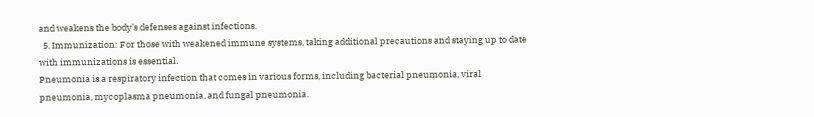and weakens the body’s defenses against infections.
  5. Immunization: For those with weakened immune systems, taking additional precautions and staying up to date with immunizations is essential.
Pneumonia is a respiratory infection that comes in various forms, including bacterial pneumonia, viral pneumonia, mycoplasma pneumonia, and fungal pneumonia.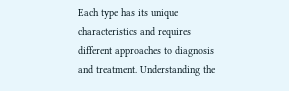Each type has its unique characteristics and requires different approaches to diagnosis and treatment. Understanding the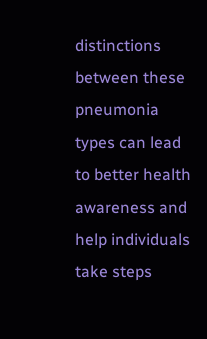distinctions between these pneumonia types can lead to better health awareness and help individuals take steps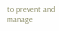to prevent and manage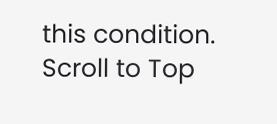this condition.
Scroll to Top